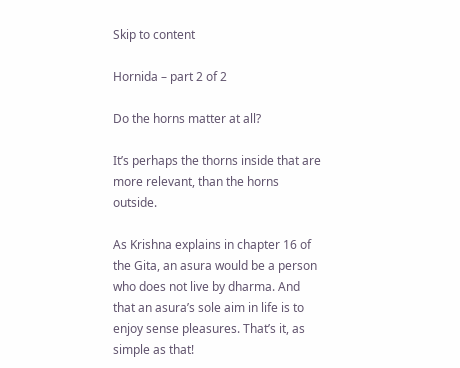Skip to content

Hornida – part 2 of 2

Do the horns matter at all?

It’s perhaps the thorns inside that are more relevant, than the horns outside.

As Krishna explains in chapter 16 of the Gita, an asura would be a person who does not live by dharma. And that an asura’s sole aim in life is to enjoy sense pleasures. That’s it, as simple as that!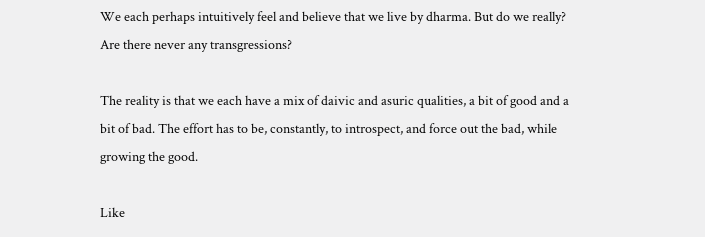We each perhaps intuitively feel and believe that we live by dharma. But do we really? Are there never any transgressions?

The reality is that we each have a mix of daivic and asuric qualities, a bit of good and a bit of bad. The effort has to be, constantly, to introspect, and force out the bad, while growing the good.

Like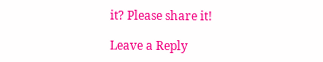it? Please share it!

Leave a Reply